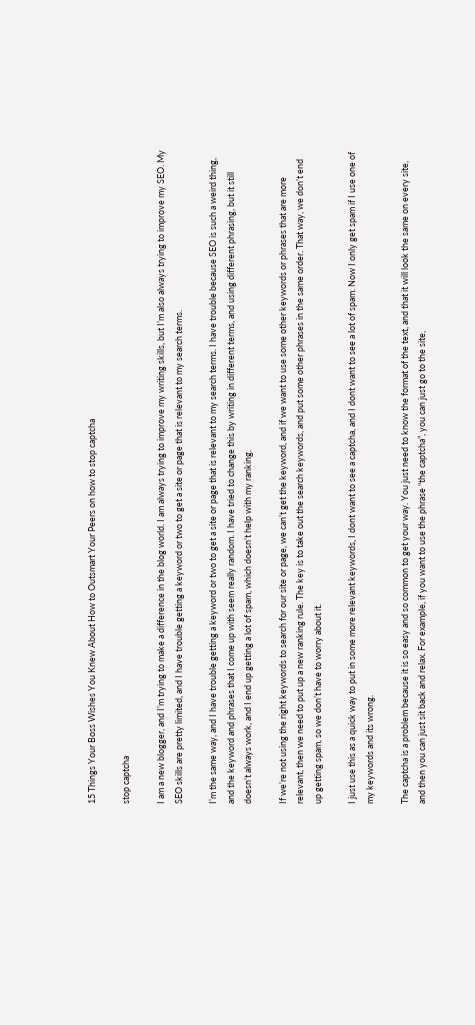15 Things Your Boss Wishes You Knew About How to Outsmart Your Peers on how to stop captcha

stop captcha

I am a new blogger, and I’m trying to make a difference in the blog world. I am always trying to improve my writing skills, but I’m also always trying to improve my SEO. My SEO skills are pretty limited, and I have trouble getting a keyword or two to get a site or page that is relevant to my search terms.

I’m the same way, and I have trouble getting a keyword or two to get a site or page that is relevant to my search terms. I have trouble because SEO is such a weird thing, and the keyword and phrases that I come up with seem really random. I have tried to change this by writing in different terms, and using different phrasing, but it still doesn’t always work, and I end up getting a lot of spam, which doesn’t help with my ranking.

If we’re not using the right keywords to search for our site or page, we can’t get the keyword, and if we want to use some other keywords or phrases that are more relevant, then we need to put up a new ranking rule. The key is to take out the search keywords, and put some other phrases in the same order. That way, we don’t end up getting spam, so we don’t have to worry about it.

I just use this as a quick way to put in some more relevant keywords, I dont want to see a captcha, and I dont want to see a lot of spam. Now I only get spam if I use one of my keywords and its wrong.

The captcha is a problem because it is so easy and so common to get your way. You just need to know the format of the text, and that it will look the same on every site, and then you can just sit back and relax. For example, if you want to use the phrase “the captcha”, you can just go to the site,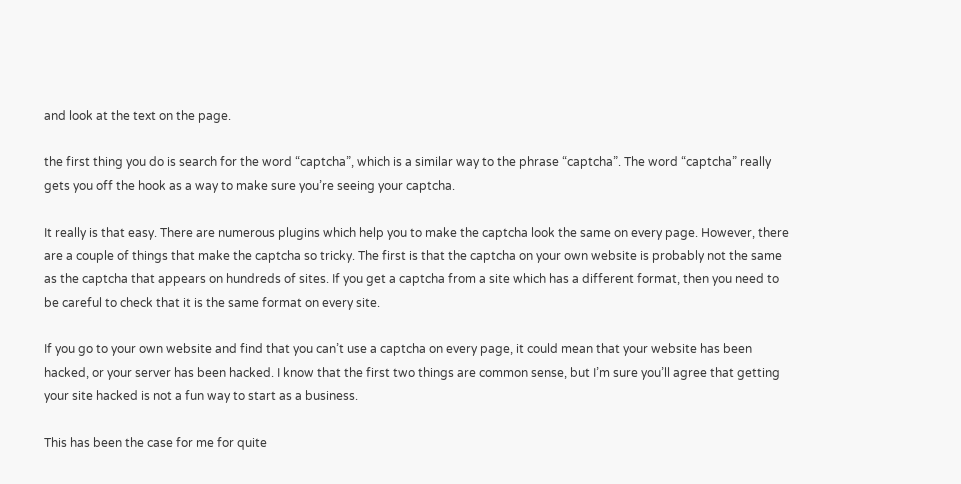and look at the text on the page.

the first thing you do is search for the word “captcha”, which is a similar way to the phrase “captcha”. The word “captcha” really gets you off the hook as a way to make sure you’re seeing your captcha.

It really is that easy. There are numerous plugins which help you to make the captcha look the same on every page. However, there are a couple of things that make the captcha so tricky. The first is that the captcha on your own website is probably not the same as the captcha that appears on hundreds of sites. If you get a captcha from a site which has a different format, then you need to be careful to check that it is the same format on every site.

If you go to your own website and find that you can’t use a captcha on every page, it could mean that your website has been hacked, or your server has been hacked. I know that the first two things are common sense, but I’m sure you’ll agree that getting your site hacked is not a fun way to start as a business.

This has been the case for me for quite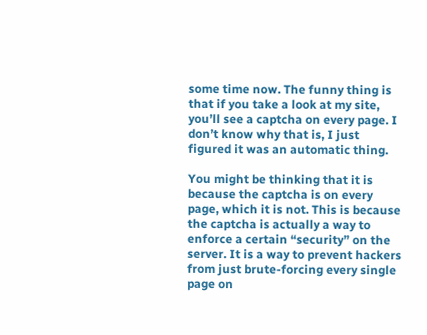some time now. The funny thing is that if you take a look at my site, you’ll see a captcha on every page. I don’t know why that is, I just figured it was an automatic thing.

You might be thinking that it is because the captcha is on every page, which it is not. This is because the captcha is actually a way to enforce a certain “security” on the server. It is a way to prevent hackers from just brute-forcing every single page on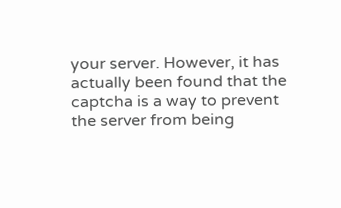your server. However, it has actually been found that the captcha is a way to prevent the server from being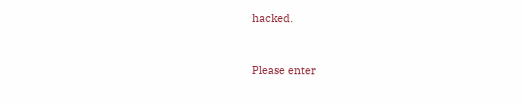hacked.


Please enter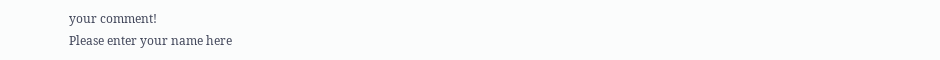your comment!
Please enter your name here